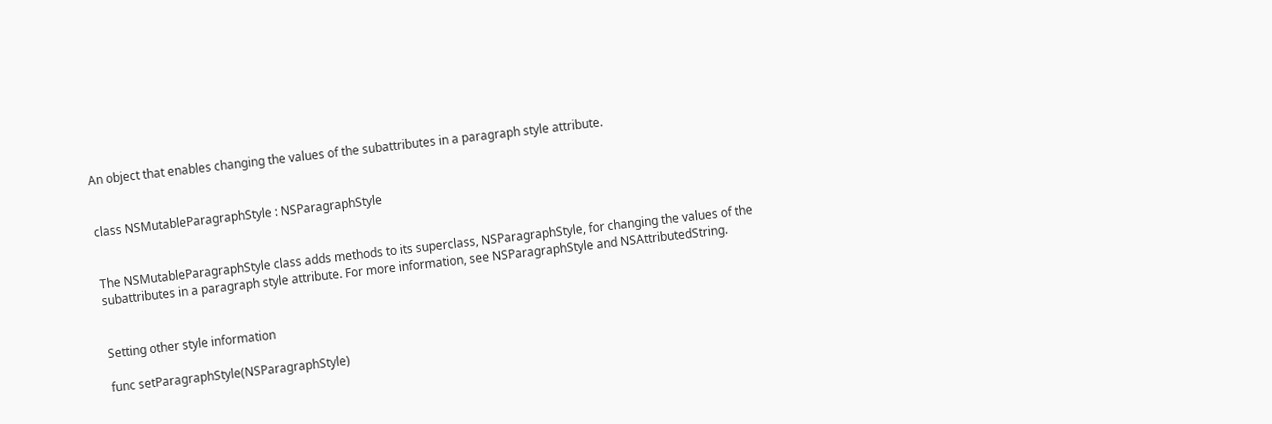An object that enables changing the values of the subattributes in a paragraph style attribute.


class NSMutableParagraphStyle : NSParagraphStyle


The NSMutableParagraphStyle class adds methods to its superclass, NSParagraphStyle, for changing the values of the subattributes in a paragraph style attribute. For more information, see NSParagraphStyle and NSAttributedString.


Setting other style information

func setParagraphStyle(NSParagraphStyle)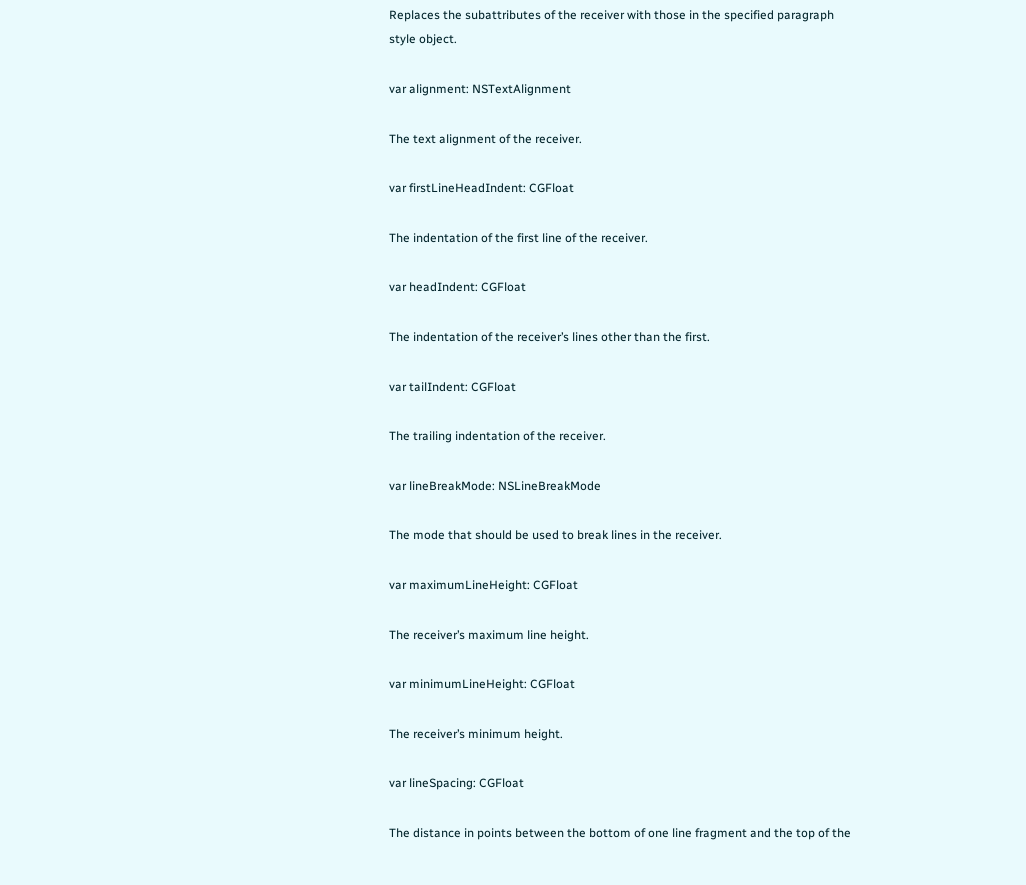Replaces the subattributes of the receiver with those in the specified paragraph style object.

var alignment: NSTextAlignment

The text alignment of the receiver.

var firstLineHeadIndent: CGFloat

The indentation of the first line of the receiver.

var headIndent: CGFloat

The indentation of the receiver’s lines other than the first.

var tailIndent: CGFloat

The trailing indentation of the receiver.

var lineBreakMode: NSLineBreakMode

The mode that should be used to break lines in the receiver.

var maximumLineHeight: CGFloat

The receiver’s maximum line height.

var minimumLineHeight: CGFloat

The receiver’s minimum height.

var lineSpacing: CGFloat

The distance in points between the bottom of one line fragment and the top of the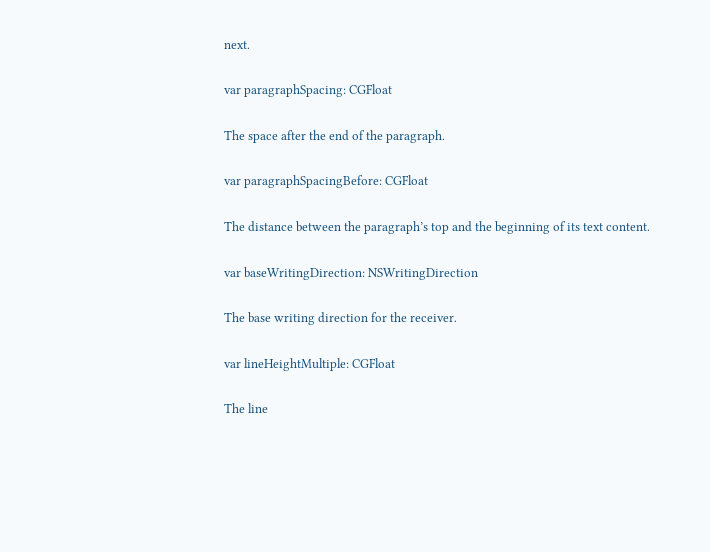next.

var paragraphSpacing: CGFloat

The space after the end of the paragraph.

var paragraphSpacingBefore: CGFloat

The distance between the paragraph’s top and the beginning of its text content.

var baseWritingDirection: NSWritingDirection

The base writing direction for the receiver.

var lineHeightMultiple: CGFloat

The line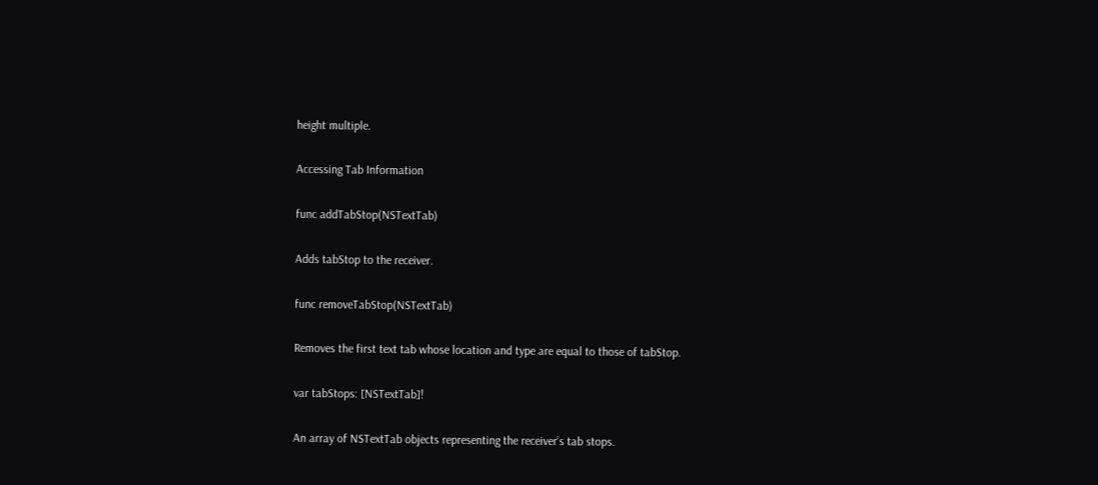height multiple.

Accessing Tab Information

func addTabStop(NSTextTab)

Adds tabStop to the receiver.

func removeTabStop(NSTextTab)

Removes the first text tab whose location and type are equal to those of tabStop.

var tabStops: [NSTextTab]!

An array of NSTextTab objects representing the receiver’s tab stops.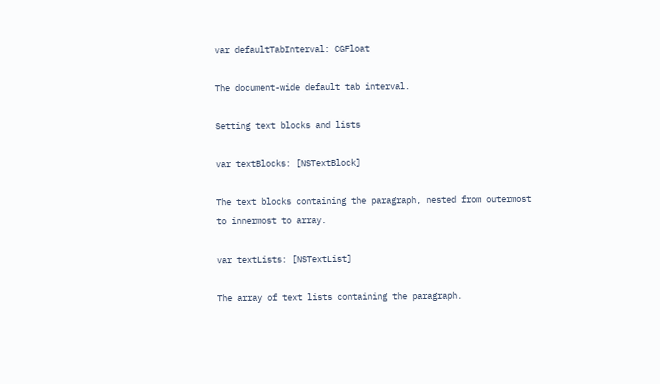var defaultTabInterval: CGFloat

The document-wide default tab interval.

Setting text blocks and lists

var textBlocks: [NSTextBlock]

The text blocks containing the paragraph, nested from outermost to innermost to array.

var textLists: [NSTextList]

The array of text lists containing the paragraph.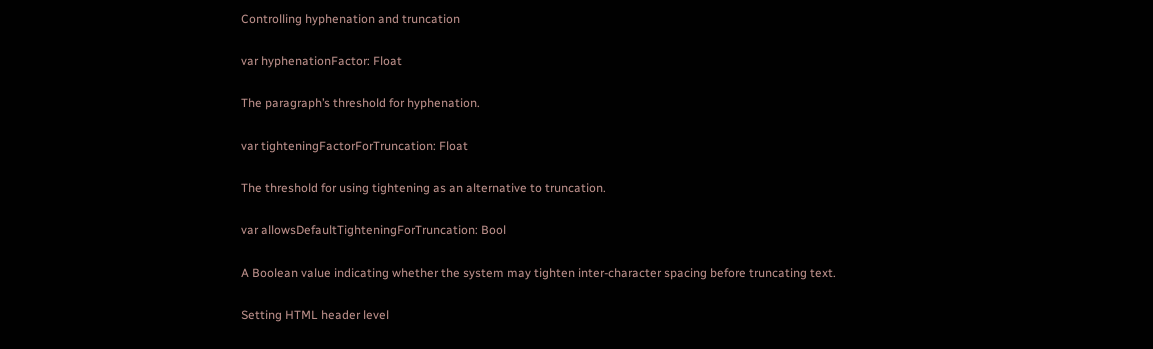Controlling hyphenation and truncation

var hyphenationFactor: Float

The paragraph’s threshold for hyphenation.

var tighteningFactorForTruncation: Float

The threshold for using tightening as an alternative to truncation.

var allowsDefaultTighteningForTruncation: Bool

A Boolean value indicating whether the system may tighten inter-character spacing before truncating text.

Setting HTML header level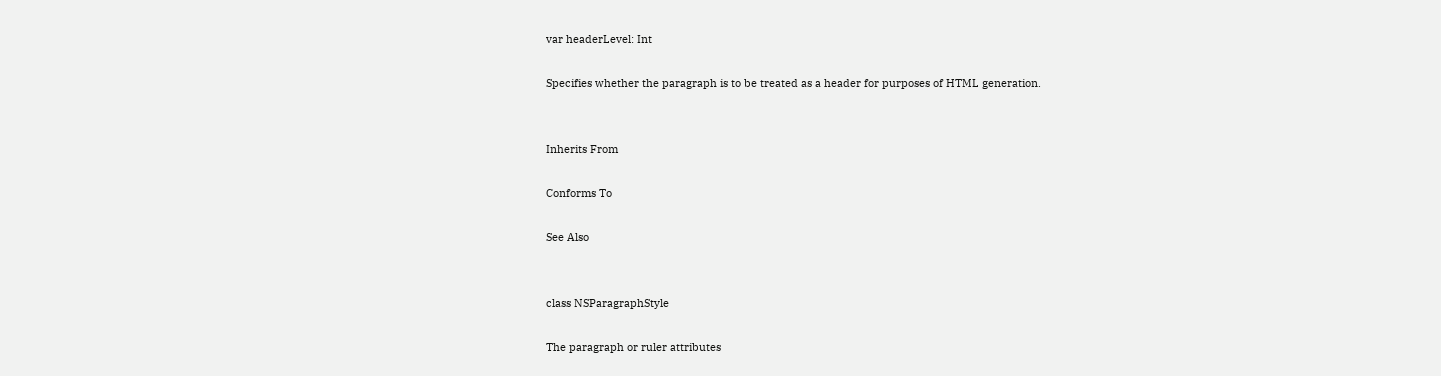var headerLevel: Int

Specifies whether the paragraph is to be treated as a header for purposes of HTML generation.


Inherits From

Conforms To

See Also


class NSParagraphStyle

The paragraph or ruler attributes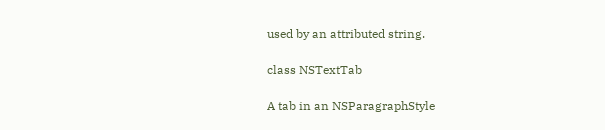used by an attributed string.

class NSTextTab

A tab in an NSParagraphStyle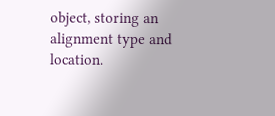object, storing an alignment type and location.